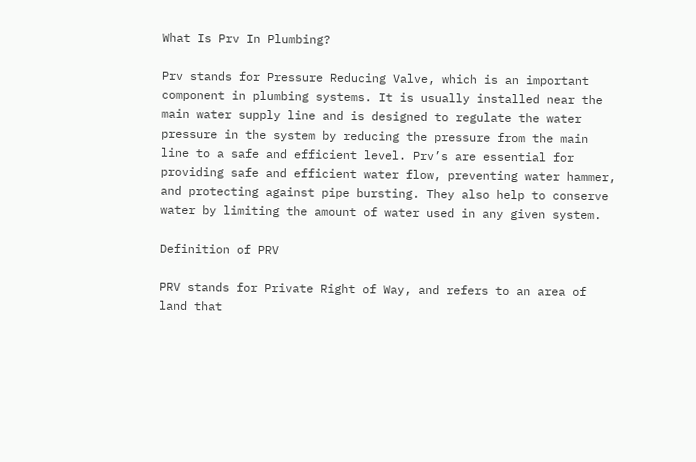What Is Prv In Plumbing?

Prv stands for Pressure Reducing Valve, which is an important component in plumbing systems. It is usually installed near the main water supply line and is designed to regulate the water pressure in the system by reducing the pressure from the main line to a safe and efficient level. Prv’s are essential for providing safe and efficient water flow, preventing water hammer, and protecting against pipe bursting. They also help to conserve water by limiting the amount of water used in any given system.

Definition of PRV

PRV stands for Private Right of Way, and refers to an area of land that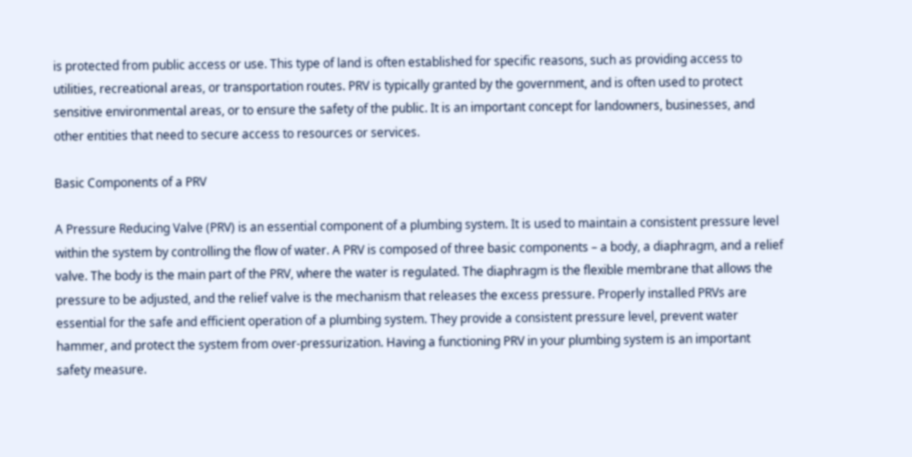is protected from public access or use. This type of land is often established for specific reasons, such as providing access to utilities, recreational areas, or transportation routes. PRV is typically granted by the government, and is often used to protect sensitive environmental areas, or to ensure the safety of the public. It is an important concept for landowners, businesses, and other entities that need to secure access to resources or services.

Basic Components of a PRV

A Pressure Reducing Valve (PRV) is an essential component of a plumbing system. It is used to maintain a consistent pressure level within the system by controlling the flow of water. A PRV is composed of three basic components – a body, a diaphragm, and a relief valve. The body is the main part of the PRV, where the water is regulated. The diaphragm is the flexible membrane that allows the pressure to be adjusted, and the relief valve is the mechanism that releases the excess pressure. Properly installed PRVs are essential for the safe and efficient operation of a plumbing system. They provide a consistent pressure level, prevent water hammer, and protect the system from over-pressurization. Having a functioning PRV in your plumbing system is an important safety measure.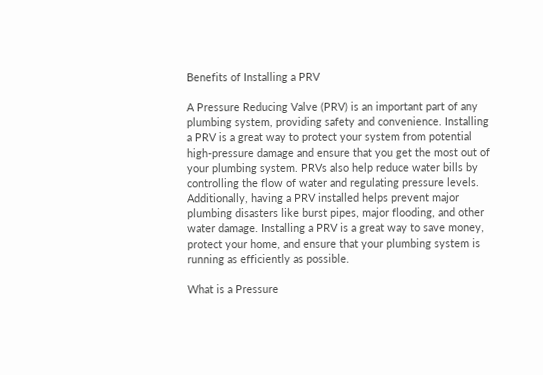Benefits of Installing a PRV

A Pressure Reducing Valve (PRV) is an important part of any plumbing system, providing safety and convenience. Installing a PRV is a great way to protect your system from potential high-pressure damage and ensure that you get the most out of your plumbing system. PRVs also help reduce water bills by controlling the flow of water and regulating pressure levels. Additionally, having a PRV installed helps prevent major plumbing disasters like burst pipes, major flooding, and other water damage. Installing a PRV is a great way to save money, protect your home, and ensure that your plumbing system is running as efficiently as possible.

What is a Pressure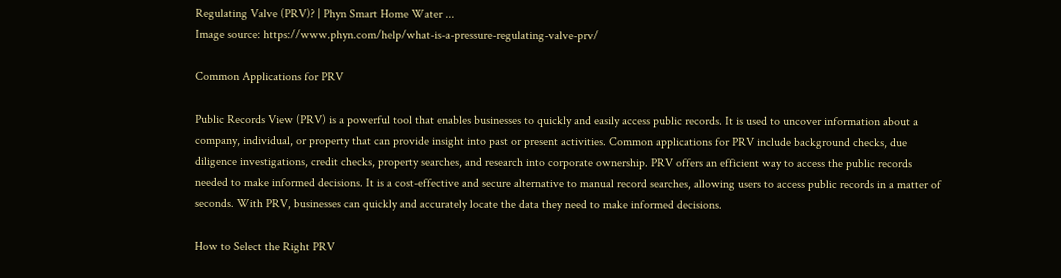Regulating Valve (PRV)? | Phyn Smart Home Water ...
Image source: https://www.phyn.com/help/what-is-a-pressure-regulating-valve-prv/

Common Applications for PRV

Public Records View (PRV) is a powerful tool that enables businesses to quickly and easily access public records. It is used to uncover information about a company, individual, or property that can provide insight into past or present activities. Common applications for PRV include background checks, due diligence investigations, credit checks, property searches, and research into corporate ownership. PRV offers an efficient way to access the public records needed to make informed decisions. It is a cost-effective and secure alternative to manual record searches, allowing users to access public records in a matter of seconds. With PRV, businesses can quickly and accurately locate the data they need to make informed decisions.

How to Select the Right PRV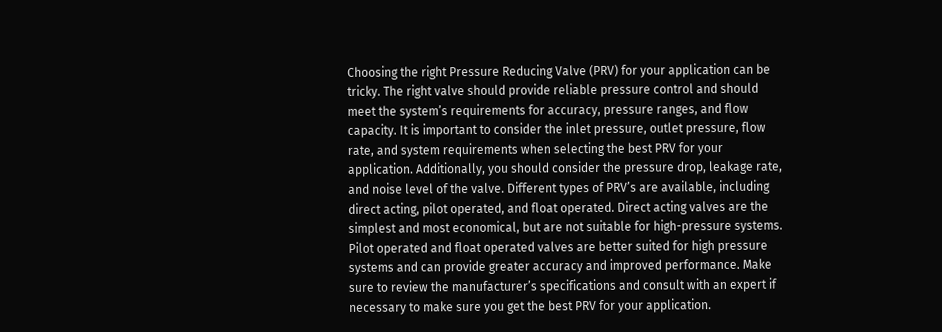Choosing the right Pressure Reducing Valve (PRV) for your application can be tricky. The right valve should provide reliable pressure control and should meet the system’s requirements for accuracy, pressure ranges, and flow capacity. It is important to consider the inlet pressure, outlet pressure, flow rate, and system requirements when selecting the best PRV for your application. Additionally, you should consider the pressure drop, leakage rate, and noise level of the valve. Different types of PRV’s are available, including direct acting, pilot operated, and float operated. Direct acting valves are the simplest and most economical, but are not suitable for high-pressure systems. Pilot operated and float operated valves are better suited for high pressure systems and can provide greater accuracy and improved performance. Make sure to review the manufacturer’s specifications and consult with an expert if necessary to make sure you get the best PRV for your application.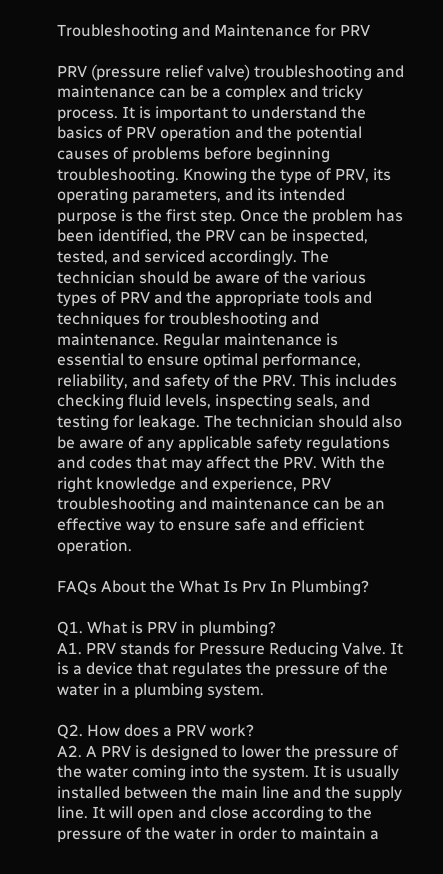Troubleshooting and Maintenance for PRV

PRV (pressure relief valve) troubleshooting and maintenance can be a complex and tricky process. It is important to understand the basics of PRV operation and the potential causes of problems before beginning troubleshooting. Knowing the type of PRV, its operating parameters, and its intended purpose is the first step. Once the problem has been identified, the PRV can be inspected, tested, and serviced accordingly. The technician should be aware of the various types of PRV and the appropriate tools and techniques for troubleshooting and maintenance. Regular maintenance is essential to ensure optimal performance, reliability, and safety of the PRV. This includes checking fluid levels, inspecting seals, and testing for leakage. The technician should also be aware of any applicable safety regulations and codes that may affect the PRV. With the right knowledge and experience, PRV troubleshooting and maintenance can be an effective way to ensure safe and efficient operation.

FAQs About the What Is Prv In Plumbing?

Q1. What is PRV in plumbing?
A1. PRV stands for Pressure Reducing Valve. It is a device that regulates the pressure of the water in a plumbing system.

Q2. How does a PRV work?
A2. A PRV is designed to lower the pressure of the water coming into the system. It is usually installed between the main line and the supply line. It will open and close according to the pressure of the water in order to maintain a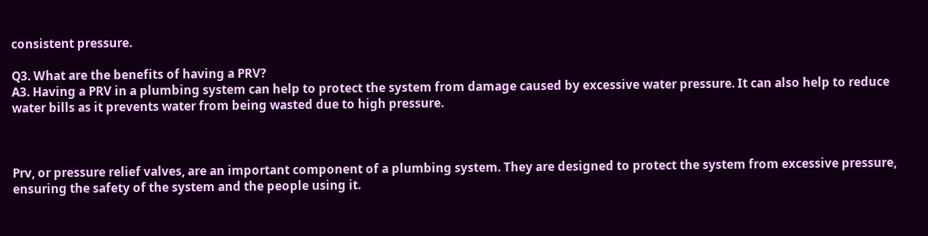consistent pressure.

Q3. What are the benefits of having a PRV?
A3. Having a PRV in a plumbing system can help to protect the system from damage caused by excessive water pressure. It can also help to reduce water bills as it prevents water from being wasted due to high pressure.



Prv, or pressure relief valves, are an important component of a plumbing system. They are designed to protect the system from excessive pressure, ensuring the safety of the system and the people using it.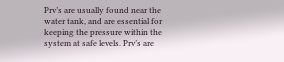Prv’s are usually found near the water tank, and are essential for keeping the pressure within the system at safe levels. Prv’s are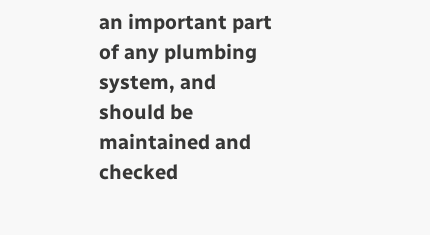an important part of any plumbing system, and should be maintained and checked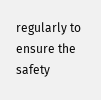regularly to ensure the safety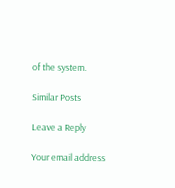of the system.

Similar Posts

Leave a Reply

Your email address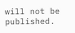will not be published.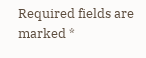Required fields are marked *